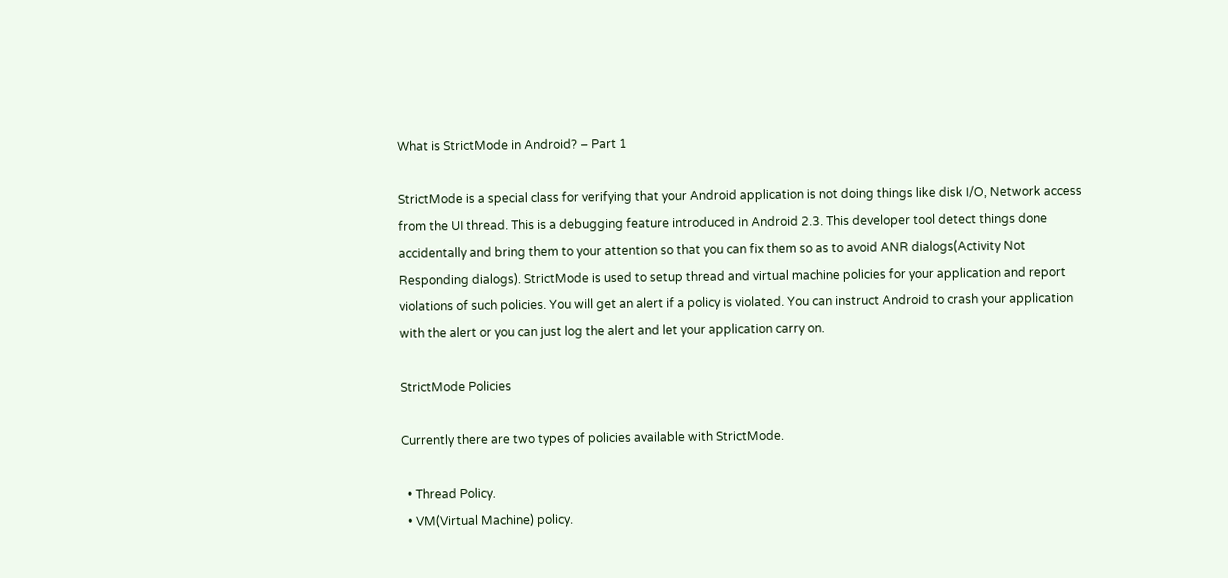What is StrictMode in Android? – Part 1

StrictMode is a special class for verifying that your Android application is not doing things like disk I/O, Network access from the UI thread. This is a debugging feature introduced in Android 2.3. This developer tool detect things done accidentally and bring them to your attention so that you can fix them so as to avoid ANR dialogs(Activity Not Responding dialogs). StrictMode is used to setup thread and virtual machine policies for your application and report violations of such policies. You will get an alert if a policy is violated. You can instruct Android to crash your application with the alert or you can just log the alert and let your application carry on.

StrictMode Policies

Currently there are two types of policies available with StrictMode.

  • Thread Policy.
  • VM(Virtual Machine) policy.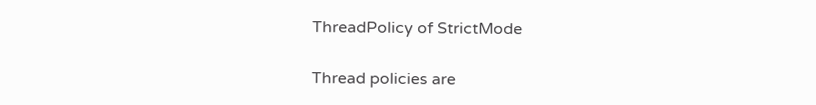ThreadPolicy of StrictMode

Thread policies are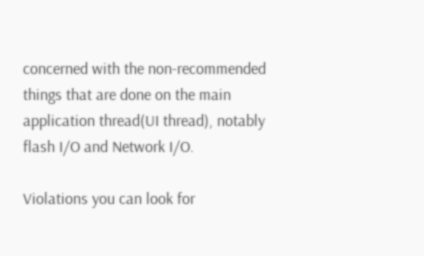concerned with the non-recommended things that are done on the main application thread(UI thread), notably flash I/O and Network I/O.

Violations you can look for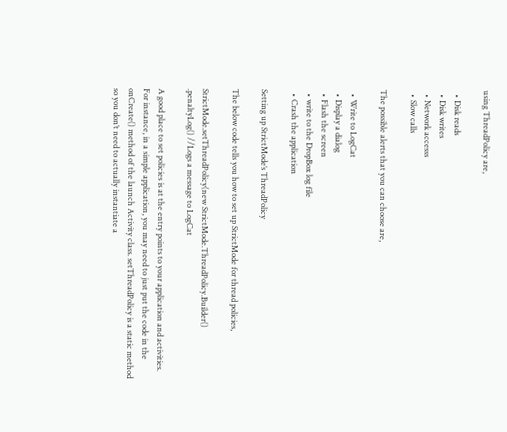using ThreadPolicy are,

  • Disk reads
  • Disk writes
  • Network accesss
  • Slow calls

The possible alerts that you can choose are,

  • Write to LogCat
  • Display a dialog
  • Flash the screen
  • write to the DropBox log file
  • Crash the application

Setting up StrictMode’s ThreadPolicy

The below code tells you how to set up StrictMode for thread policies,

StrictMode.setThreadPolicy(new StrictMode.ThreadPolicy.Builder()
.penaltyLog() //Logs a message to LogCat

A good place to set policies is at the entry points to your application and activities. For instance, in a simple application, you may need to just put the code in the onCreate() method of the launch Activity class. setThreadPolicy is a static method so you don’t need to actually instantiate a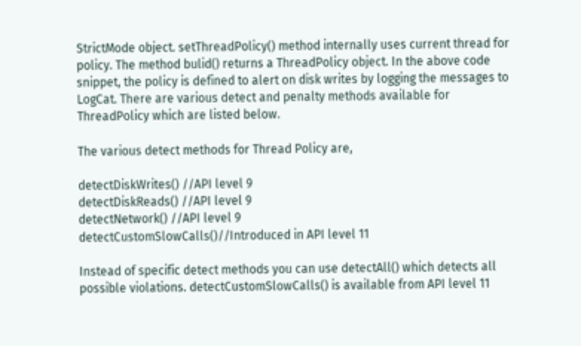StrictMode object. setThreadPolicy() method internally uses current thread for policy. The method bulid() returns a ThreadPolicy object. In the above code snippet, the policy is defined to alert on disk writes by logging the messages to LogCat. There are various detect and penalty methods available for ThreadPolicy which are listed below.

The various detect methods for Thread Policy are,

detectDiskWrites() //API level 9
detectDiskReads() //API level 9
detectNetwork() //API level 9
detectCustomSlowCalls()//Introduced in API level 11

Instead of specific detect methods you can use detectAll() which detects all possible violations. detectCustomSlowCalls() is available from API level 11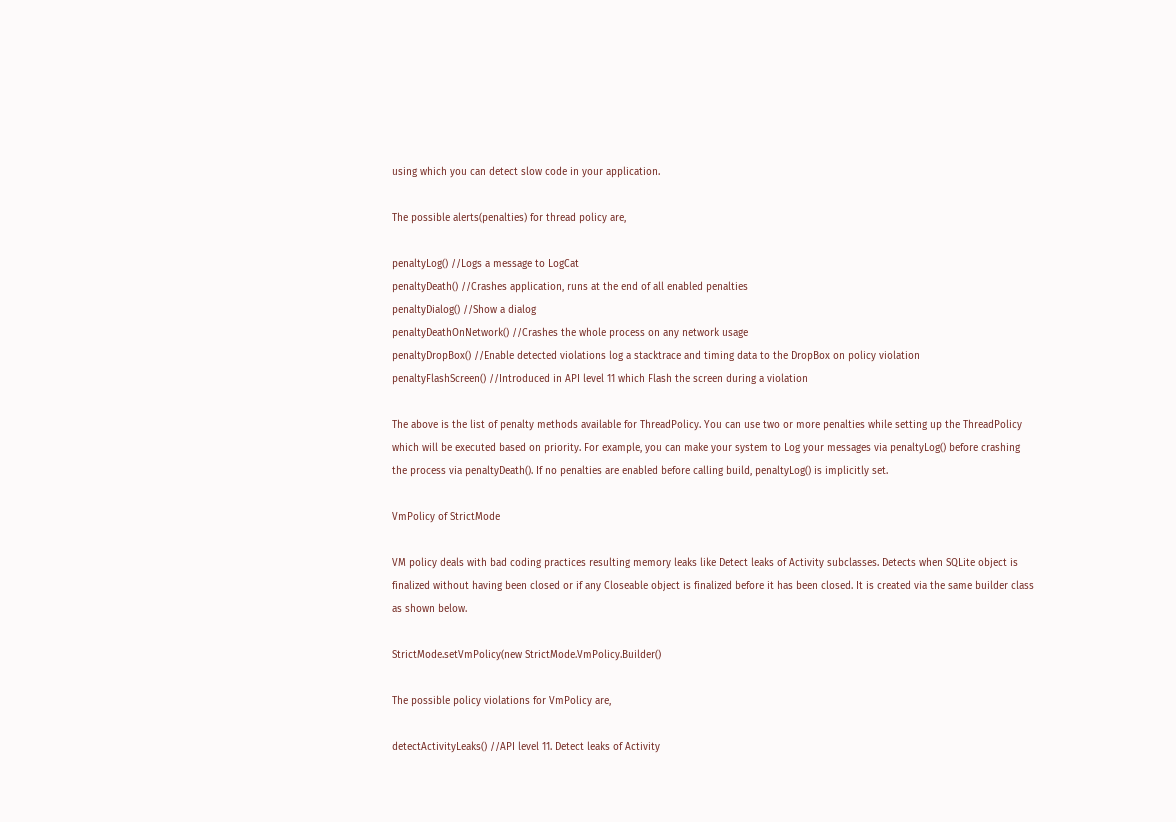using which you can detect slow code in your application.

The possible alerts(penalties) for thread policy are,

penaltyLog() //Logs a message to LogCat
penaltyDeath() //Crashes application, runs at the end of all enabled penalties
penaltyDialog() //Show a dialog
penaltyDeathOnNetwork() //Crashes the whole process on any network usage
penaltyDropBox() //Enable detected violations log a stacktrace and timing data to the DropBox on policy violation
penaltyFlashScreen() //Introduced in API level 11 which Flash the screen during a violation

The above is the list of penalty methods available for ThreadPolicy. You can use two or more penalties while setting up the ThreadPolicy which will be executed based on priority. For example, you can make your system to Log your messages via penaltyLog() before crashing the process via penaltyDeath(). If no penalties are enabled before calling build, penaltyLog() is implicitly set.

VmPolicy of StrictMode

VM policy deals with bad coding practices resulting memory leaks like Detect leaks of Activity subclasses. Detects when SQLite object is finalized without having been closed or if any Closeable object is finalized before it has been closed. It is created via the same builder class as shown below.

StrictMode.setVmPolicy(new StrictMode.VmPolicy.Builder()

The possible policy violations for VmPolicy are,

detectActivityLeaks() //API level 11. Detect leaks of Activity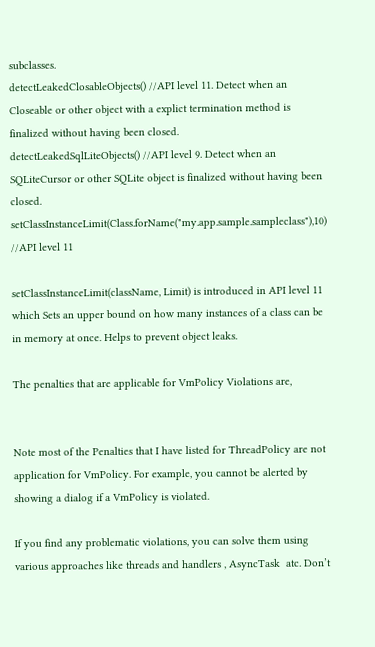subclasses.
detectLeakedClosableObjects() //API level 11. Detect when an Closeable or other object with a explict termination method is finalized without having been closed.
detectLeakedSqlLiteObjects() //API level 9. Detect when an SQLiteCursor or other SQLite object is finalized without having been closed.
setClassInstanceLimit(Class.forName("my.app.sample.sampleclass"),10) //API level 11

setClassInstanceLimit(className, Limit) is introduced in API level 11 which Sets an upper bound on how many instances of a class can be in memory at once. Helps to prevent object leaks.

The penalties that are applicable for VmPolicy Violations are,


Note most of the Penalties that I have listed for ThreadPolicy are not application for VmPolicy. For example, you cannot be alerted by showing a dialog if a VmPolicy is violated.

If you find any problematic violations, you can solve them using various approaches like threads and handlers , AsyncTask  atc. Don’t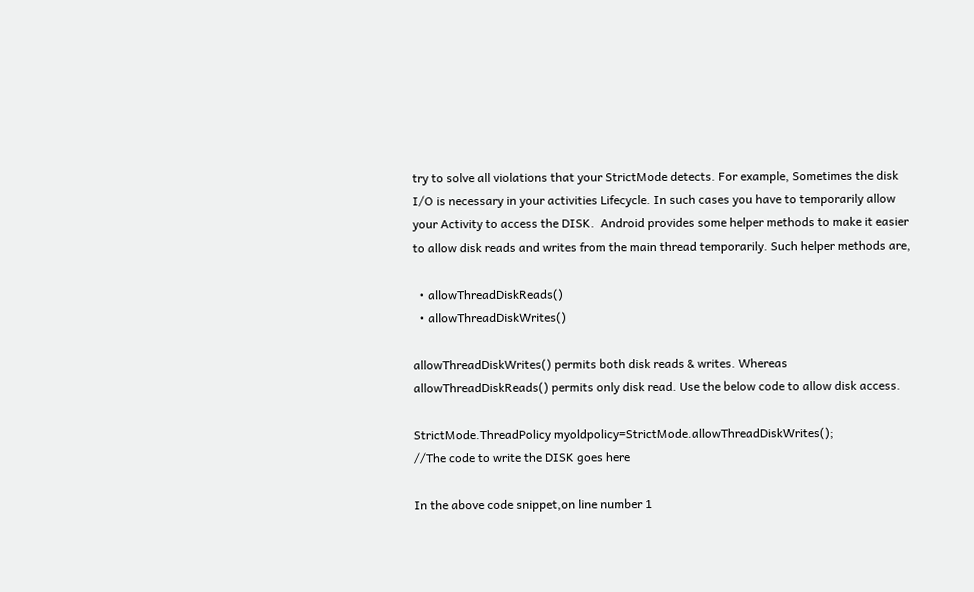try to solve all violations that your StrictMode detects. For example, Sometimes the disk I/O is necessary in your activities Lifecycle. In such cases you have to temporarily allow your Activity to access the DISK.  Android provides some helper methods to make it easier to allow disk reads and writes from the main thread temporarily. Such helper methods are,

  • allowThreadDiskReads()
  • allowThreadDiskWrites()

allowThreadDiskWrites() permits both disk reads & writes. Whereas allowThreadDiskReads() permits only disk read. Use the below code to allow disk access.

StrictMode.ThreadPolicy myoldpolicy=StrictMode.allowThreadDiskWrites();
//The code to write the DISK goes here

In the above code snippet,on line number 1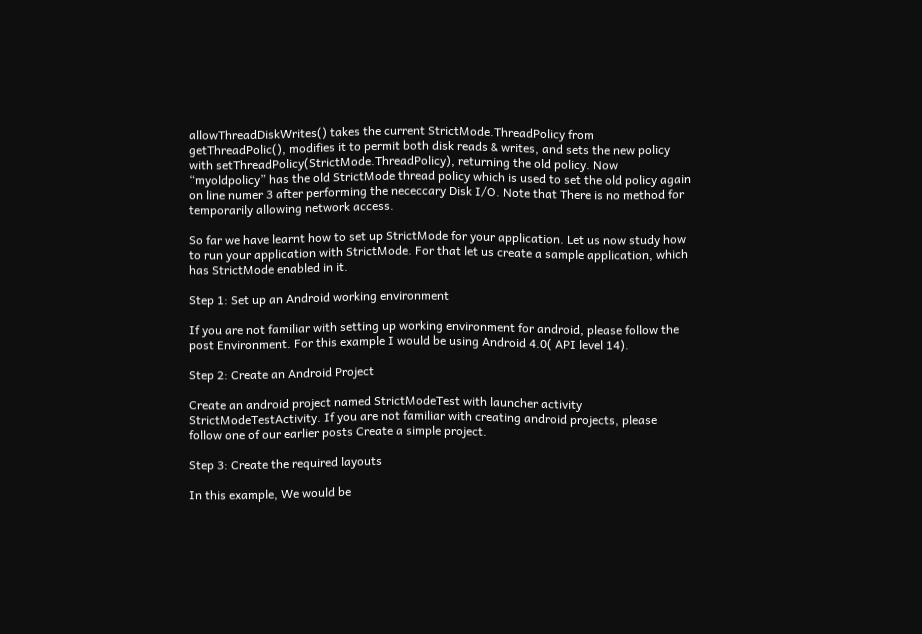allowThreadDiskWrites() takes the current StrictMode.ThreadPolicy from getThreadPolic(), modifies it to permit both disk reads & writes, and sets the new policy with setThreadPolicy(StrictMode.ThreadPolicy), returning the old policy. Now “myoldpolicy” has the old StrictMode thread policy which is used to set the old policy again on line numer 3 after performing the nececcary Disk I/O. Note that There is no method for temporarily allowing network access.

So far we have learnt how to set up StrictMode for your application. Let us now study how to run your application with StrictMode. For that let us create a sample application, which has StrictMode enabled in it.

Step 1: Set up an Android working environment

If you are not familiar with setting up working environment for android, please follow the post Environment. For this example I would be using Android 4.0( API level 14).

Step 2: Create an Android Project

Create an android project named StrictModeTest with launcher activity StrictModeTestActivity. If you are not familiar with creating android projects, please follow one of our earlier posts Create a simple project.

Step 3: Create the required layouts

In this example, We would be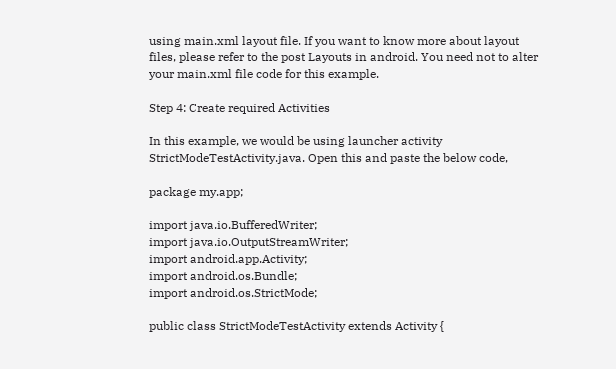using main.xml layout file. If you want to know more about layout files, please refer to the post Layouts in android. You need not to alter your main.xml file code for this example.

Step 4: Create required Activities

In this example, we would be using launcher activity StrictModeTestActivity.java. Open this and paste the below code,

package my.app;

import java.io.BufferedWriter;
import java.io.OutputStreamWriter;
import android.app.Activity;
import android.os.Bundle;
import android.os.StrictMode;

public class StrictModeTestActivity extends Activity {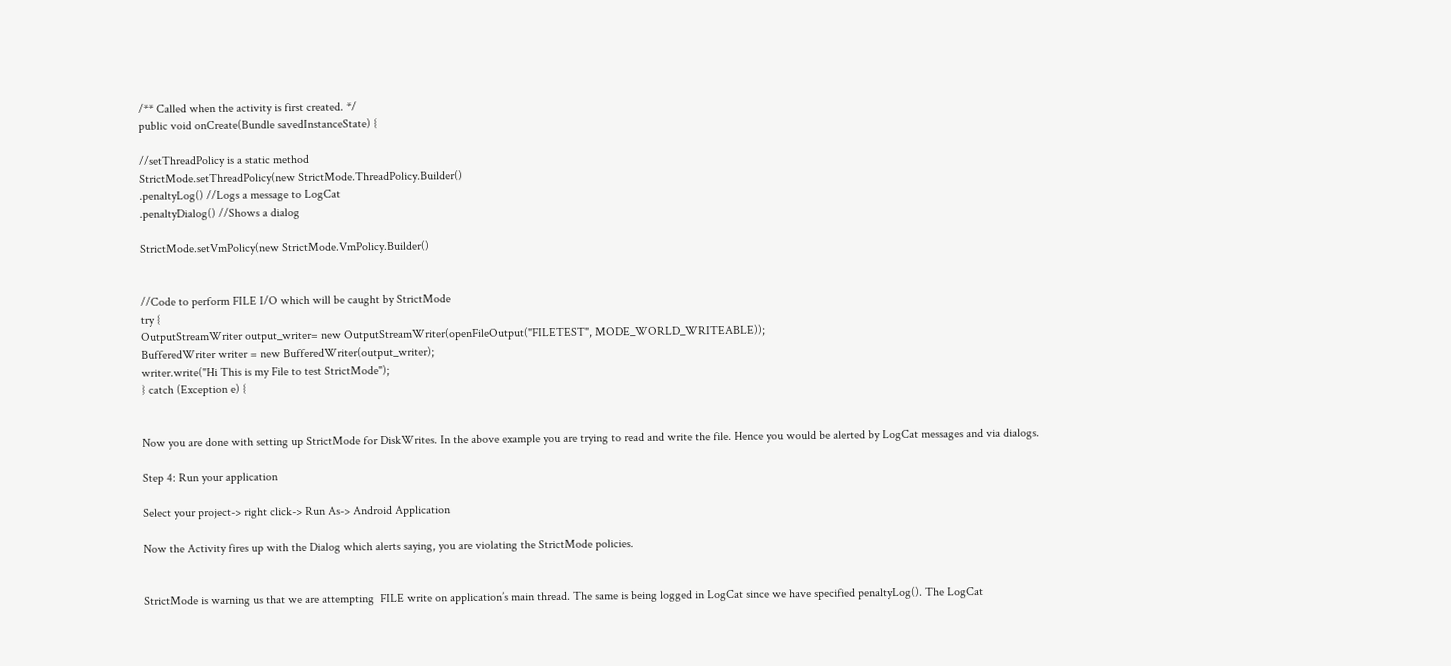/** Called when the activity is first created. */
public void onCreate(Bundle savedInstanceState) {

//setThreadPolicy is a static method
StrictMode.setThreadPolicy(new StrictMode.ThreadPolicy.Builder()
.penaltyLog() //Logs a message to LogCat
.penaltyDialog() //Shows a dialog

StrictMode.setVmPolicy(new StrictMode.VmPolicy.Builder()


//Code to perform FILE I/O which will be caught by StrictMode
try {
OutputStreamWriter output_writer= new OutputStreamWriter(openFileOutput("FILETEST", MODE_WORLD_WRITEABLE));
BufferedWriter writer = new BufferedWriter(output_writer);
writer.write("Hi This is my File to test StrictMode");
} catch (Exception e) {


Now you are done with setting up StrictMode for DiskWrites. In the above example you are trying to read and write the file. Hence you would be alerted by LogCat messages and via dialogs.

Step 4: Run your application

Select your project-> right click-> Run As-> Android Application

Now the Activity fires up with the Dialog which alerts saying, you are violating the StrictMode policies.


StrictMode is warning us that we are attempting  FILE write on application’s main thread. The same is being logged in LogCat since we have specified penaltyLog(). The LogCat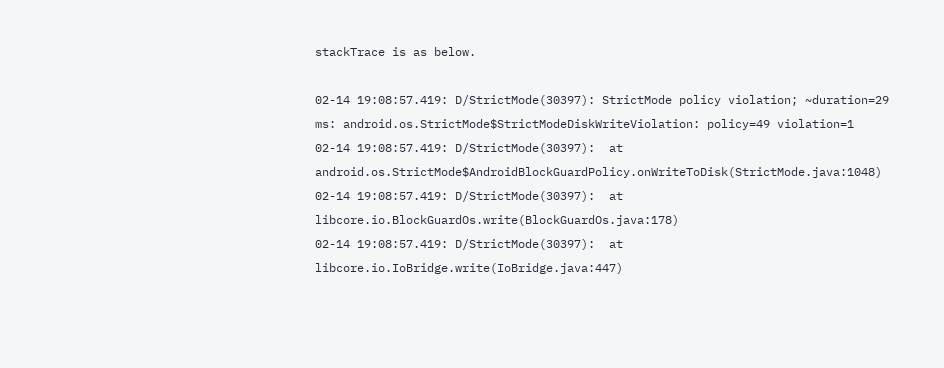stackTrace is as below.

02-14 19:08:57.419: D/StrictMode(30397): StrictMode policy violation; ~duration=29 ms: android.os.StrictMode$StrictModeDiskWriteViolation: policy=49 violation=1
02-14 19:08:57.419: D/StrictMode(30397):  at android.os.StrictMode$AndroidBlockGuardPolicy.onWriteToDisk(StrictMode.java:1048)
02-14 19:08:57.419: D/StrictMode(30397):  at libcore.io.BlockGuardOs.write(BlockGuardOs.java:178)
02-14 19:08:57.419: D/StrictMode(30397):  at libcore.io.IoBridge.write(IoBridge.java:447)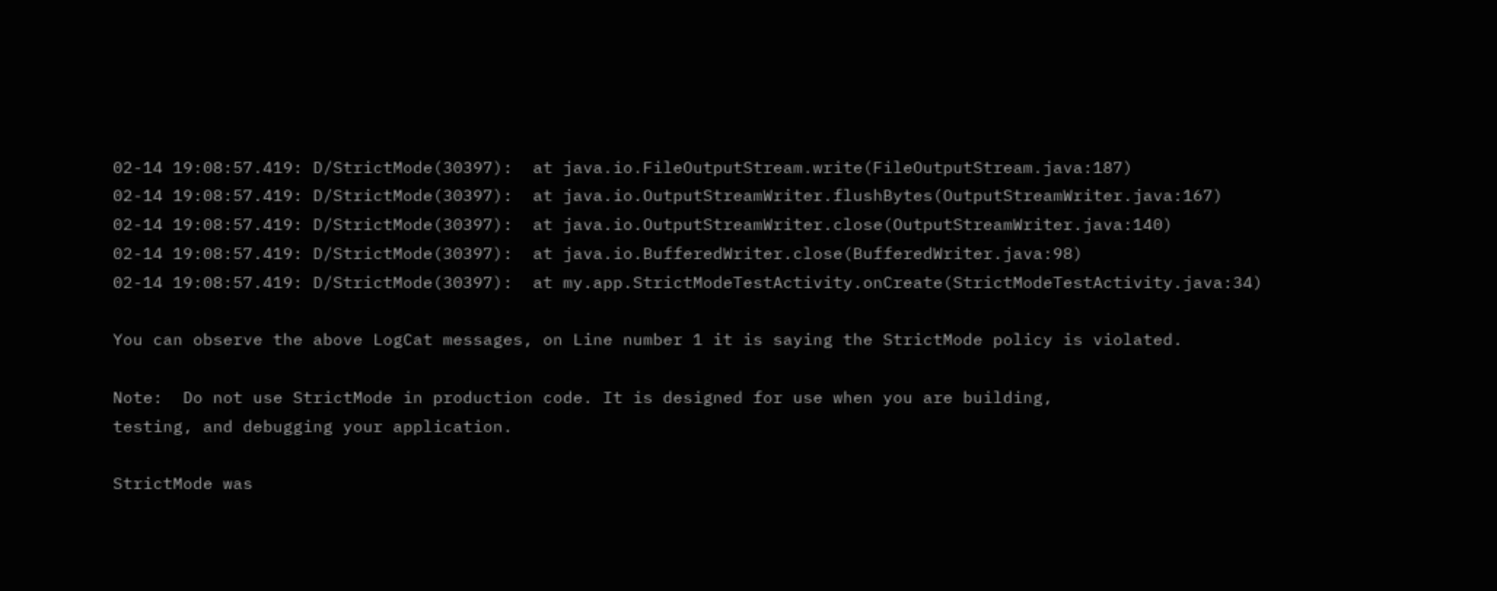02-14 19:08:57.419: D/StrictMode(30397):  at java.io.FileOutputStream.write(FileOutputStream.java:187)
02-14 19:08:57.419: D/StrictMode(30397):  at java.io.OutputStreamWriter.flushBytes(OutputStreamWriter.java:167)
02-14 19:08:57.419: D/StrictMode(30397):  at java.io.OutputStreamWriter.close(OutputStreamWriter.java:140)
02-14 19:08:57.419: D/StrictMode(30397):  at java.io.BufferedWriter.close(BufferedWriter.java:98)
02-14 19:08:57.419: D/StrictMode(30397):  at my.app.StrictModeTestActivity.onCreate(StrictModeTestActivity.java:34)

You can observe the above LogCat messages, on Line number 1 it is saying the StrictMode policy is violated.

Note:  Do not use StrictMode in production code. It is designed for use when you are building,
testing, and debugging your application.

StrictMode was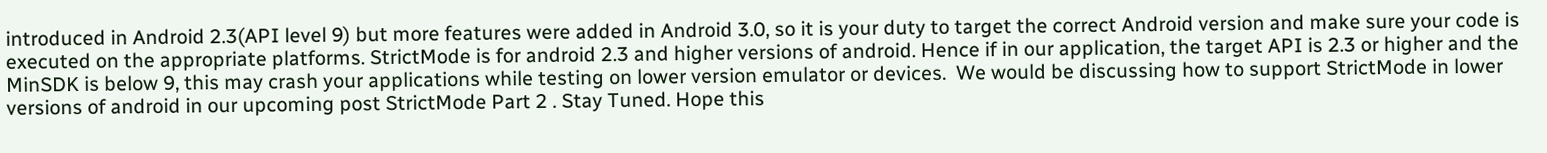introduced in Android 2.3(API level 9) but more features were added in Android 3.0, so it is your duty to target the correct Android version and make sure your code is executed on the appropriate platforms. StrictMode is for android 2.3 and higher versions of android. Hence if in our application, the target API is 2.3 or higher and the MinSDK is below 9, this may crash your applications while testing on lower version emulator or devices.  We would be discussing how to support StrictMode in lower versions of android in our upcoming post StrictMode Part 2 . Stay Tuned. Hope this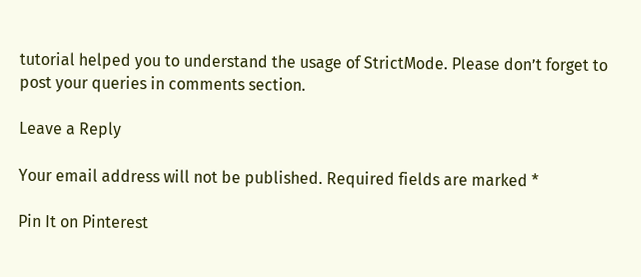tutorial helped you to understand the usage of StrictMode. Please don’t forget to post your queries in comments section.

Leave a Reply

Your email address will not be published. Required fields are marked *

Pin It on Pinterest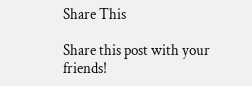Share This

Share this post with your friends!